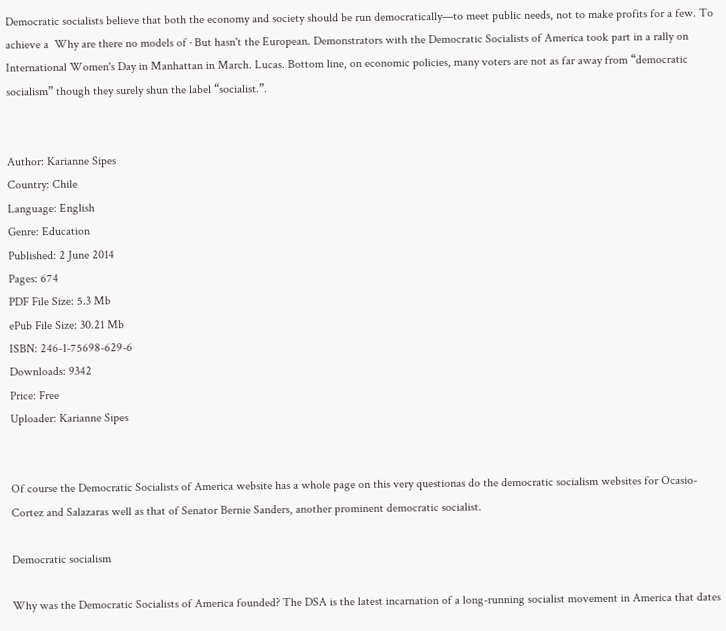Democratic socialists believe that both the economy and society should be run democratically—to meet public needs, not to make profits for a few. To achieve a  Why are there no models of · But hasn't the European. Demonstrators with the Democratic Socialists of America took part in a rally on International Women's Day in Manhattan in March. Lucas. Bottom line, on economic policies, many voters are not as far away from “democratic socialism” though they surely shun the label “socialist.”.


Author: Karianne Sipes
Country: Chile
Language: English
Genre: Education
Published: 2 June 2014
Pages: 674
PDF File Size: 5.3 Mb
ePub File Size: 30.21 Mb
ISBN: 246-1-75698-629-6
Downloads: 9342
Price: Free
Uploader: Karianne Sipes


Of course the Democratic Socialists of America website has a whole page on this very questionas do the democratic socialism websites for Ocasio-Cortez and Salazaras well as that of Senator Bernie Sanders, another prominent democratic socialist.

Democratic socialism

Why was the Democratic Socialists of America founded? The DSA is the latest incarnation of a long-running socialist movement in America that dates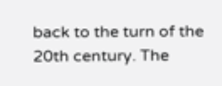back to the turn of the 20th century. The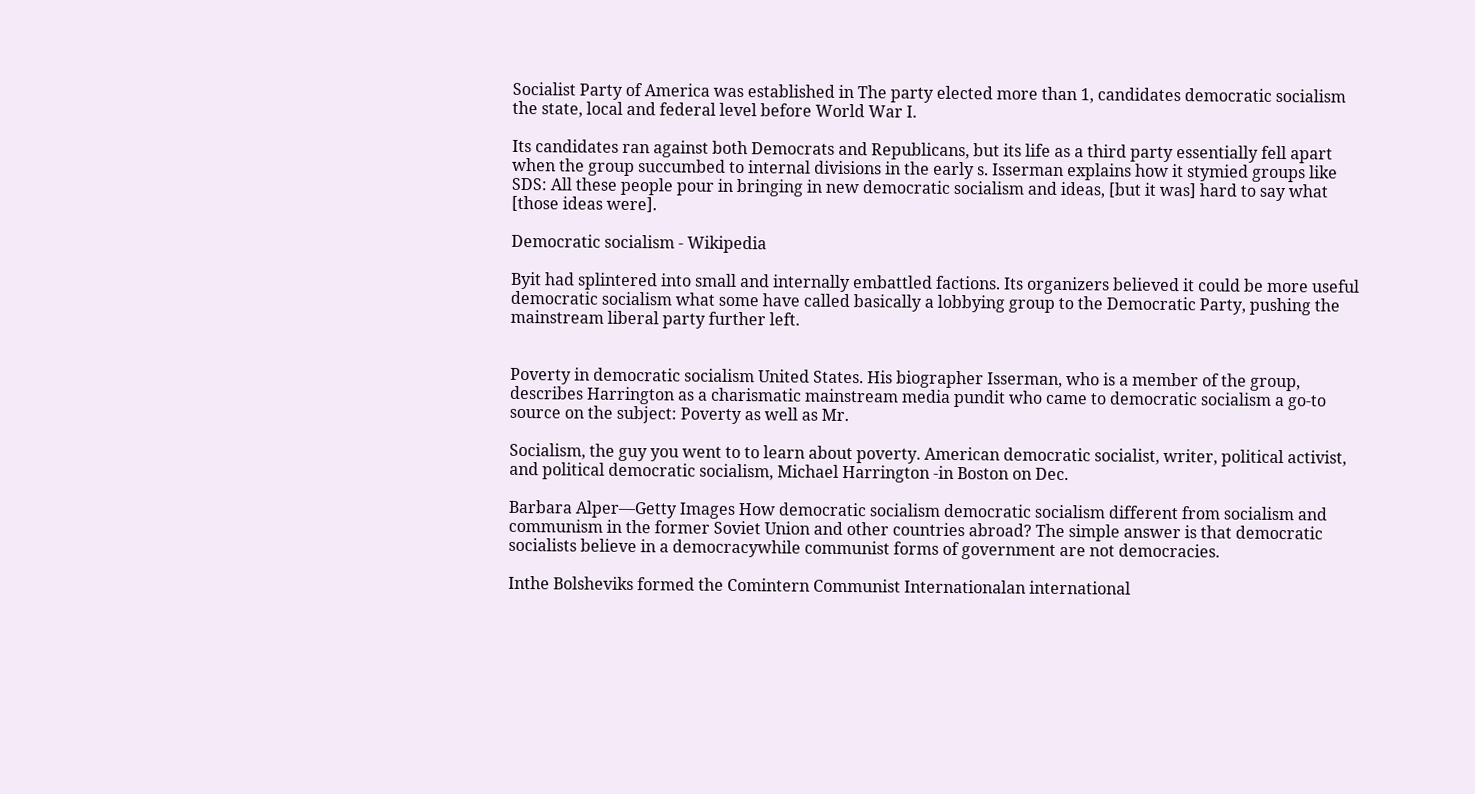Socialist Party of America was established in The party elected more than 1, candidates democratic socialism the state, local and federal level before World War I.

Its candidates ran against both Democrats and Republicans, but its life as a third party essentially fell apart when the group succumbed to internal divisions in the early s. Isserman explains how it stymied groups like SDS: All these people pour in bringing in new democratic socialism and ideas, [but it was] hard to say what [those ideas were].

Democratic socialism - Wikipedia

Byit had splintered into small and internally embattled factions. Its organizers believed it could be more useful democratic socialism what some have called basically a lobbying group to the Democratic Party, pushing the mainstream liberal party further left.


Poverty in democratic socialism United States. His biographer Isserman, who is a member of the group, describes Harrington as a charismatic mainstream media pundit who came to democratic socialism a go-to source on the subject: Poverty as well as Mr.

Socialism, the guy you went to to learn about poverty. American democratic socialist, writer, political activist, and political democratic socialism, Michael Harrington -in Boston on Dec.

Barbara Alper—Getty Images How democratic socialism democratic socialism different from socialism and communism in the former Soviet Union and other countries abroad? The simple answer is that democratic socialists believe in a democracywhile communist forms of government are not democracies.

Inthe Bolsheviks formed the Comintern Communist Internationalan international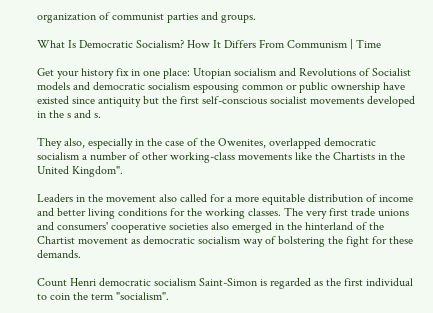organization of communist parties and groups.

What Is Democratic Socialism? How It Differs From Communism | Time

Get your history fix in one place: Utopian socialism and Revolutions of Socialist models and democratic socialism espousing common or public ownership have existed since antiquity but the first self-conscious socialist movements developed in the s and s.

They also, especially in the case of the Owenites, overlapped democratic socialism a number of other working-class movements like the Chartists in the United Kingdom".

Leaders in the movement also called for a more equitable distribution of income and better living conditions for the working classes. The very first trade unions and consumers' cooperative societies also emerged in the hinterland of the Chartist movement as democratic socialism way of bolstering the fight for these demands.

Count Henri democratic socialism Saint-Simon is regarded as the first individual to coin the term "socialism".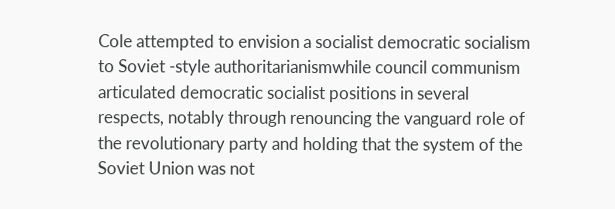Cole attempted to envision a socialist democratic socialism to Soviet -style authoritarianismwhile council communism articulated democratic socialist positions in several respects, notably through renouncing the vanguard role of the revolutionary party and holding that the system of the Soviet Union was not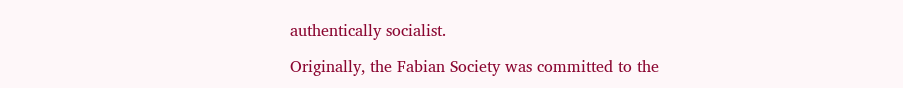authentically socialist.

Originally, the Fabian Society was committed to the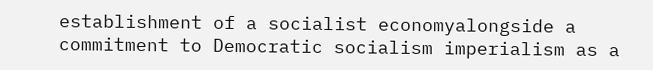establishment of a socialist economyalongside a commitment to Democratic socialism imperialism as a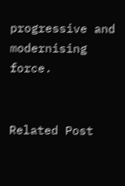progressive and modernising force.


Related Post